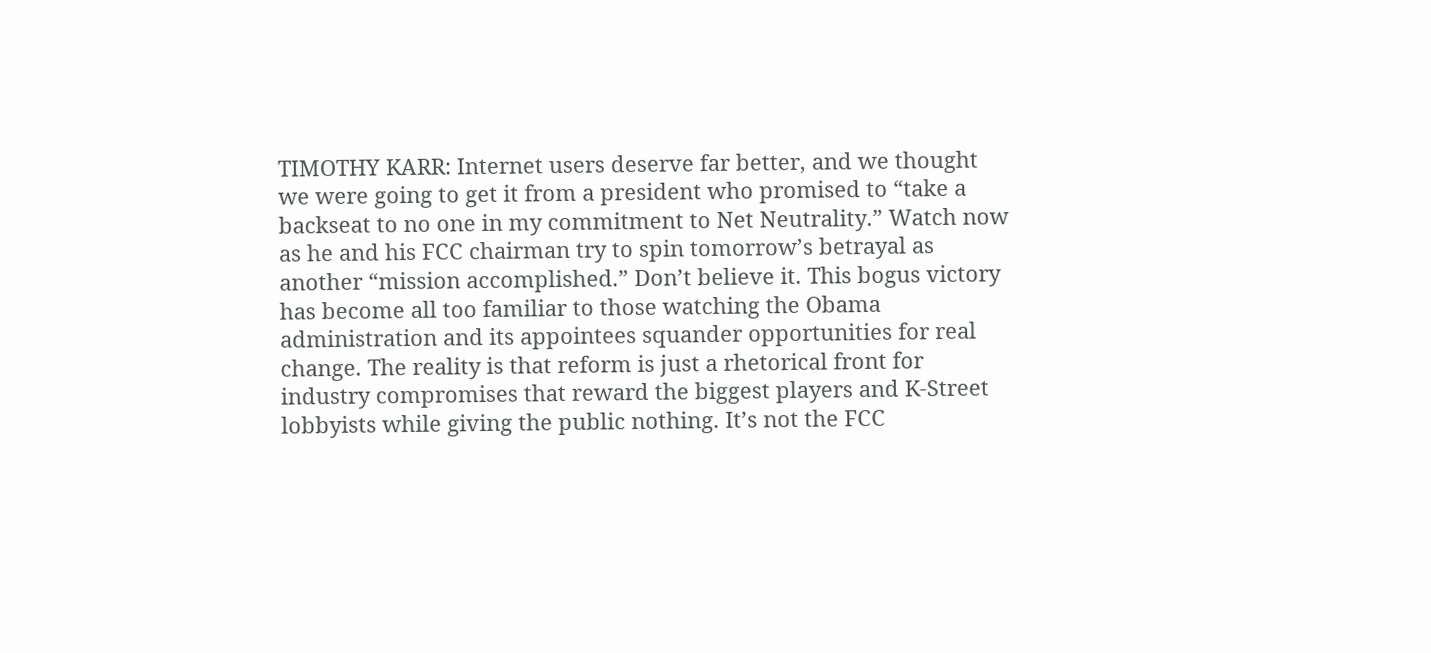TIMOTHY KARR: Internet users deserve far better, and we thought we were going to get it from a president who promised to “take a backseat to no one in my commitment to Net Neutrality.” Watch now as he and his FCC chairman try to spin tomorrow’s betrayal as another “mission accomplished.” Don’t believe it. This bogus victory has become all too familiar to those watching the Obama administration and its appointees squander opportunities for real change. The reality is that reform is just a rhetorical front for industry compromises that reward the biggest players and K-Street lobbyists while giving the public nothing. It’s not the FCC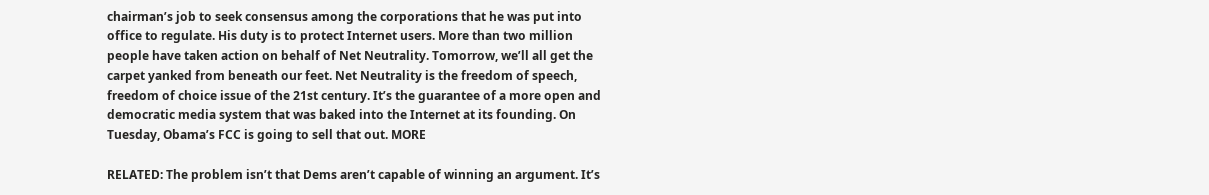chairman’s job to seek consensus among the corporations that he was put into office to regulate. His duty is to protect Internet users. More than two million people have taken action on behalf of Net Neutrality. Tomorrow, we’ll all get the carpet yanked from beneath our feet. Net Neutrality is the freedom of speech, freedom of choice issue of the 21st century. It’s the guarantee of a more open and democratic media system that was baked into the Internet at its founding. On Tuesday, Obama’s FCC is going to sell that out. MORE

RELATED: The problem isn’t that Dems aren’t capable of winning an argument. It’s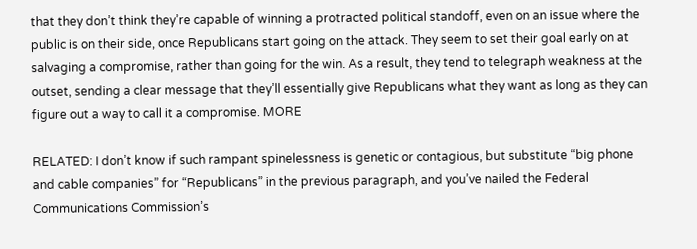that they don’t think they’re capable of winning a protracted political standoff, even on an issue where the public is on their side, once Republicans start going on the attack. They seem to set their goal early on at salvaging a compromise, rather than going for the win. As a result, they tend to telegraph weakness at the outset, sending a clear message that they’ll essentially give Republicans what they want as long as they can figure out a way to call it a compromise. MORE

RELATED: I don’t know if such rampant spinelessness is genetic or contagious, but substitute “big phone and cable companies” for “Republicans” in the previous paragraph, and you’ve nailed the Federal Communications Commission’s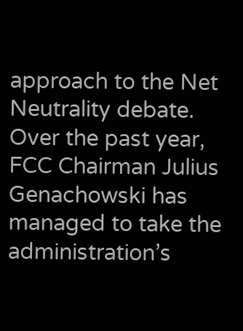approach to the Net Neutrality debate. Over the past year, FCC Chairman Julius Genachowski has managed to take the administration’s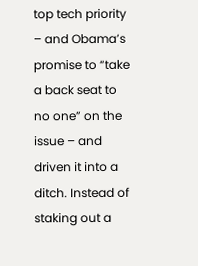top tech priority – and Obama’s promise to “take a back seat to no one” on the issue – and driven it into a ditch. Instead of staking out a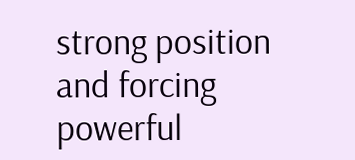strong position and forcing powerful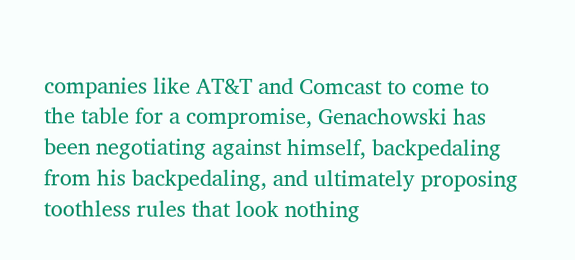companies like AT&T and Comcast to come to the table for a compromise, Genachowski has been negotiating against himself, backpedaling from his backpedaling, and ultimately proposing toothless rules that look nothing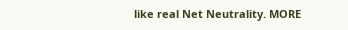like real Net Neutrality. MORE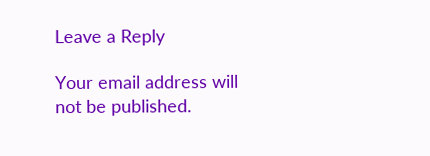Leave a Reply

Your email address will not be published.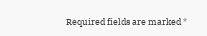Required fields are marked *